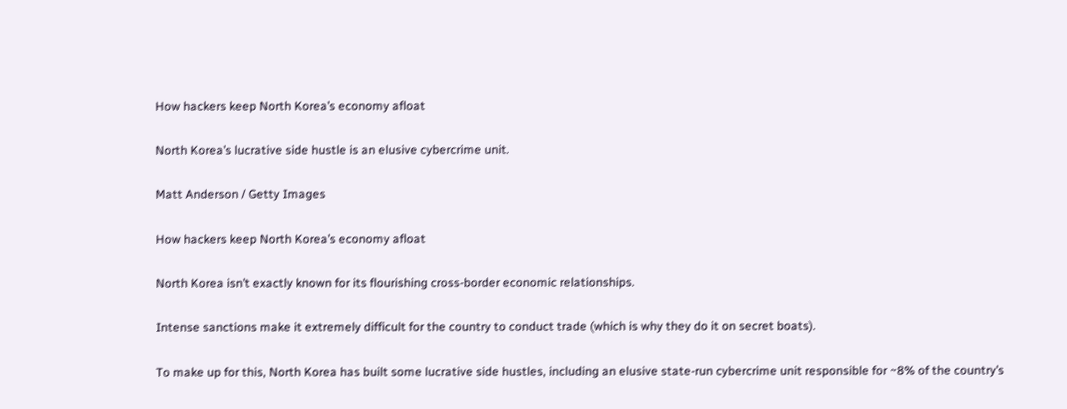How hackers keep North Korea’s economy afloat

North Korea’s lucrative side hustle is an elusive cybercrime unit.

Matt Anderson / Getty Images

How hackers keep North Korea’s economy afloat

North Korea isn’t exactly known for its flourishing cross-border economic relationships.

Intense sanctions make it extremely difficult for the country to conduct trade (which is why they do it on secret boats).

To make up for this, North Korea has built some lucrative side hustles, including an elusive state-run cybercrime unit responsible for ~8% of the country’s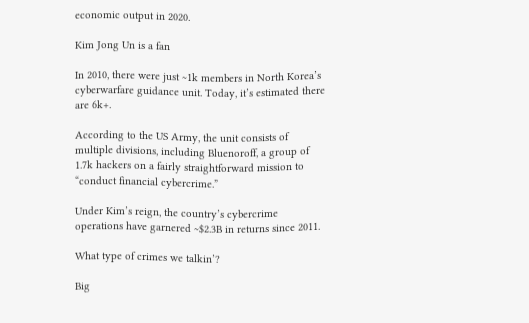economic output in 2020.

Kim Jong Un is a fan

In 2010, there were just ~1k members in North Korea’s cyberwarfare guidance unit. Today, it’s estimated there are 6k+.

According to the US Army, the unit consists of multiple divisions, including Bluenoroff, a group of 1.7k hackers on a fairly straightforward mission to “conduct financial cybercrime.”

Under Kim’s reign, the country’s cybercrime operations have garnered ~$2.3B in returns since 2011.

What type of crimes we talkin’?

Big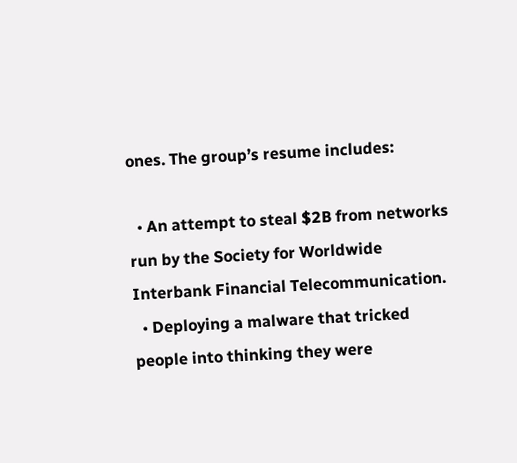ones. The group’s resume includes:

  • An attempt to steal $2B from networks run by the Society for Worldwide Interbank Financial Telecommunication.
  • Deploying a malware that tricked people into thinking they were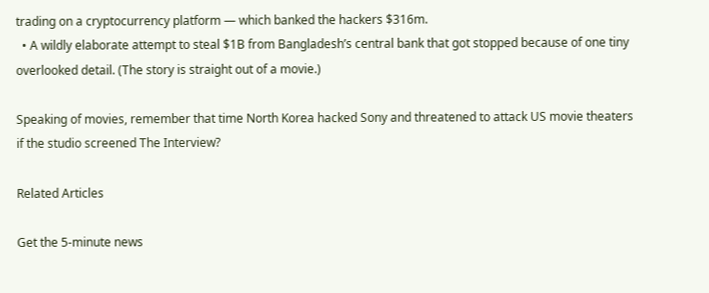trading on a cryptocurrency platform — which banked the hackers $316m.
  • A wildly elaborate attempt to steal $1B from Bangladesh’s central bank that got stopped because of one tiny overlooked detail. (The story is straight out of a movie.)

Speaking of movies, remember that time North Korea hacked Sony and threatened to attack US movie theaters if the studio screened The Interview?

Related Articles

Get the 5-minute news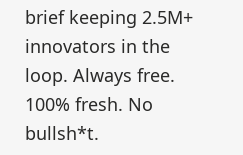brief keeping 2.5M+ innovators in the loop. Always free. 100% fresh. No bullsh*t.